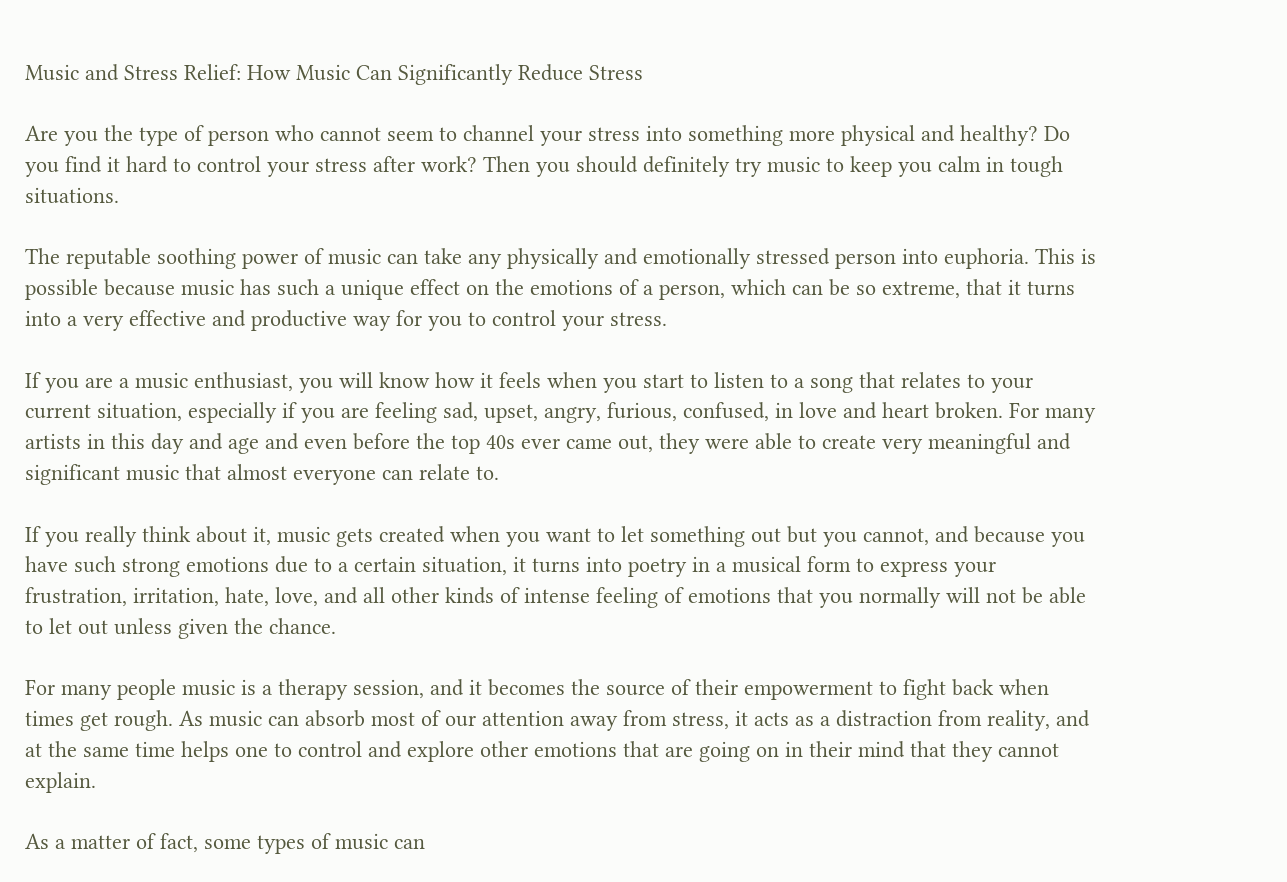Music and Stress Relief: How Music Can Significantly Reduce Stress

Are you the type of person who cannot seem to channel your stress into something more physical and healthy? Do you find it hard to control your stress after work? Then you should definitely try music to keep you calm in tough situations.

The reputable soothing power of music can take any physically and emotionally stressed person into euphoria. This is possible because music has such a unique effect on the emotions of a person, which can be so extreme, that it turns into a very effective and productive way for you to control your stress.

If you are a music enthusiast, you will know how it feels when you start to listen to a song that relates to your current situation, especially if you are feeling sad, upset, angry, furious, confused, in love and heart broken. For many artists in this day and age and even before the top 40s ever came out, they were able to create very meaningful and significant music that almost everyone can relate to.

If you really think about it, music gets created when you want to let something out but you cannot, and because you have such strong emotions due to a certain situation, it turns into poetry in a musical form to express your frustration, irritation, hate, love, and all other kinds of intense feeling of emotions that you normally will not be able to let out unless given the chance.

For many people music is a therapy session, and it becomes the source of their empowerment to fight back when times get rough. As music can absorb most of our attention away from stress, it acts as a distraction from reality, and at the same time helps one to control and explore other emotions that are going on in their mind that they cannot explain.

As a matter of fact, some types of music can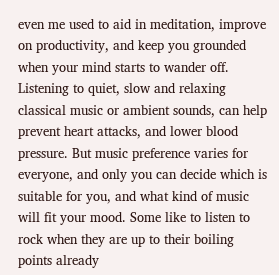even me used to aid in meditation, improve on productivity, and keep you grounded when your mind starts to wander off.  Listening to quiet, slow and relaxing classical music or ambient sounds, can help prevent heart attacks, and lower blood pressure. But music preference varies for everyone, and only you can decide which is suitable for you, and what kind of music will fit your mood. Some like to listen to rock when they are up to their boiling points already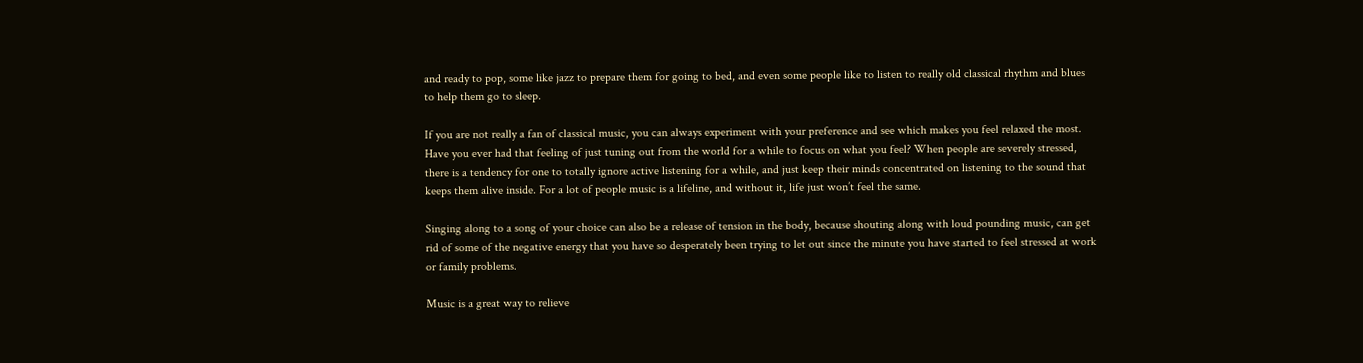and ready to pop, some like jazz to prepare them for going to bed, and even some people like to listen to really old classical rhythm and blues to help them go to sleep.

If you are not really a fan of classical music, you can always experiment with your preference and see which makes you feel relaxed the most. Have you ever had that feeling of just tuning out from the world for a while to focus on what you feel? When people are severely stressed, there is a tendency for one to totally ignore active listening for a while, and just keep their minds concentrated on listening to the sound that keeps them alive inside. For a lot of people music is a lifeline, and without it, life just won’t feel the same.

Singing along to a song of your choice can also be a release of tension in the body, because shouting along with loud pounding music, can get rid of some of the negative energy that you have so desperately been trying to let out since the minute you have started to feel stressed at work or family problems.

Music is a great way to relieve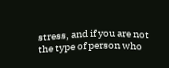stress, and if you are not the type of person who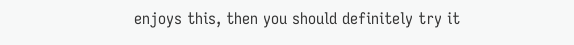enjoys this, then you should definitely try it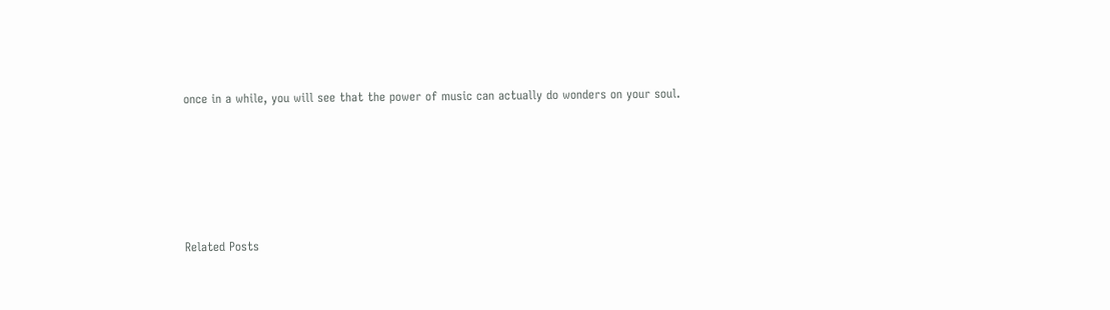once in a while, you will see that the power of music can actually do wonders on your soul.





Related Posts